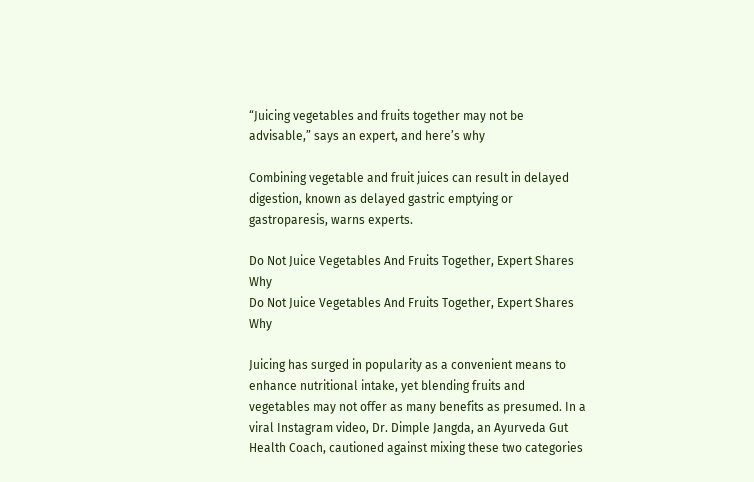“Juicing vegetables and fruits together may not be advisable,” says an expert, and here’s why

Combining vegetable and fruit juices can result in delayed digestion, known as delayed gastric emptying or gastroparesis, warns experts.

Do Not Juice Vegetables And Fruits Together, Expert Shares Why
Do Not Juice Vegetables And Fruits Together, Expert Shares Why

Juicing has surged in popularity as a convenient means to enhance nutritional intake, yet blending fruits and vegetables may not offer as many benefits as presumed. In a viral Instagram video, Dr. Dimple Jangda, an Ayurveda Gut Health Coach, cautioned against mixing these two categories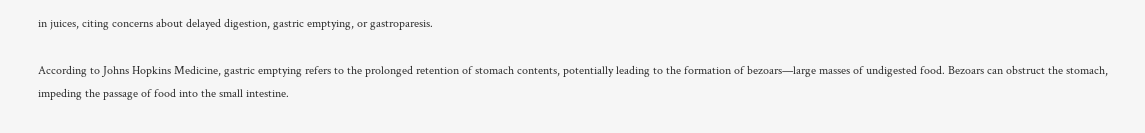in juices, citing concerns about delayed digestion, gastric emptying, or gastroparesis.

According to Johns Hopkins Medicine, gastric emptying refers to the prolonged retention of stomach contents, potentially leading to the formation of bezoars—large masses of undigested food. Bezoars can obstruct the stomach, impeding the passage of food into the small intestine.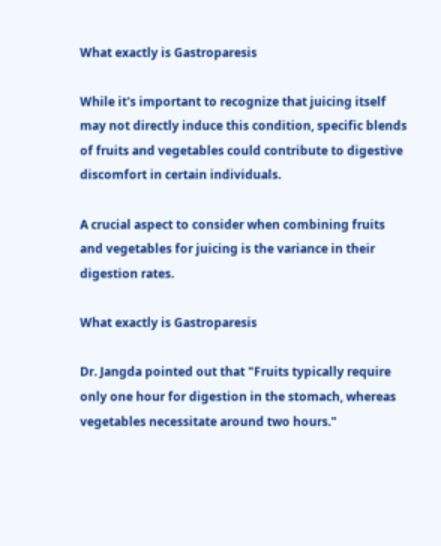What exactly is Gastroparesis

While it's important to recognize that juicing itself may not directly induce this condition, specific blends of fruits and vegetables could contribute to digestive discomfort in certain individuals.

A crucial aspect to consider when combining fruits and vegetables for juicing is the variance in their digestion rates.

What exactly is Gastroparesis

Dr. Jangda pointed out that "Fruits typically require only one hour for digestion in the stomach, whereas vegetables necessitate around two hours."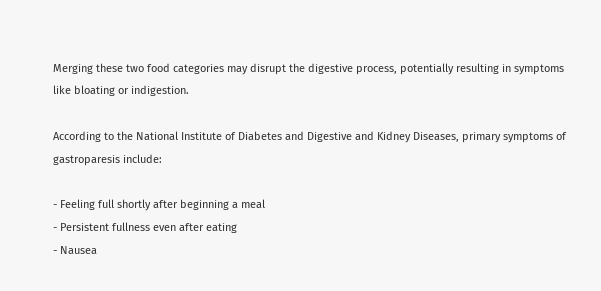Merging these two food categories may disrupt the digestive process, potentially resulting in symptoms like bloating or indigestion.

According to the National Institute of Diabetes and Digestive and Kidney Diseases, primary symptoms of gastroparesis include:

- Feeling full shortly after beginning a meal
- Persistent fullness even after eating
- Nausea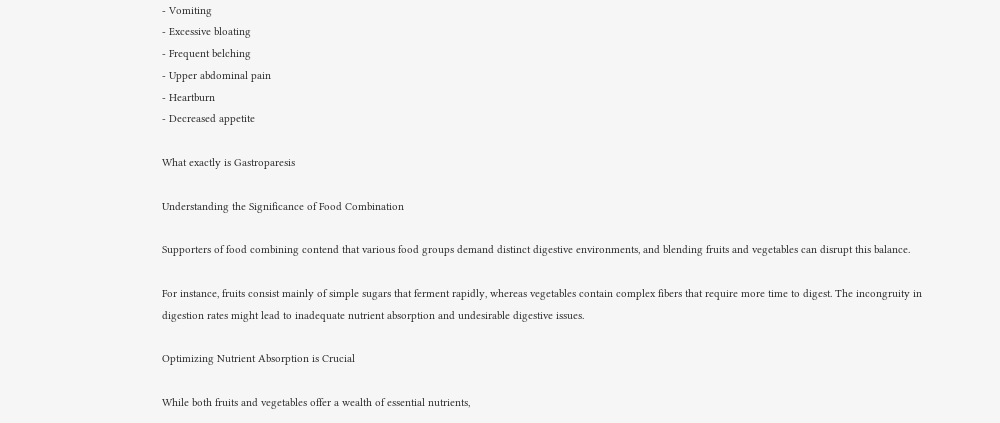- Vomiting
- Excessive bloating
- Frequent belching
- Upper abdominal pain
- Heartburn
- Decreased appetite

What exactly is Gastroparesis

Understanding the Significance of Food Combination

Supporters of food combining contend that various food groups demand distinct digestive environments, and blending fruits and vegetables can disrupt this balance.

For instance, fruits consist mainly of simple sugars that ferment rapidly, whereas vegetables contain complex fibers that require more time to digest. The incongruity in digestion rates might lead to inadequate nutrient absorption and undesirable digestive issues.

Optimizing Nutrient Absorption is Crucial

While both fruits and vegetables offer a wealth of essential nutrients,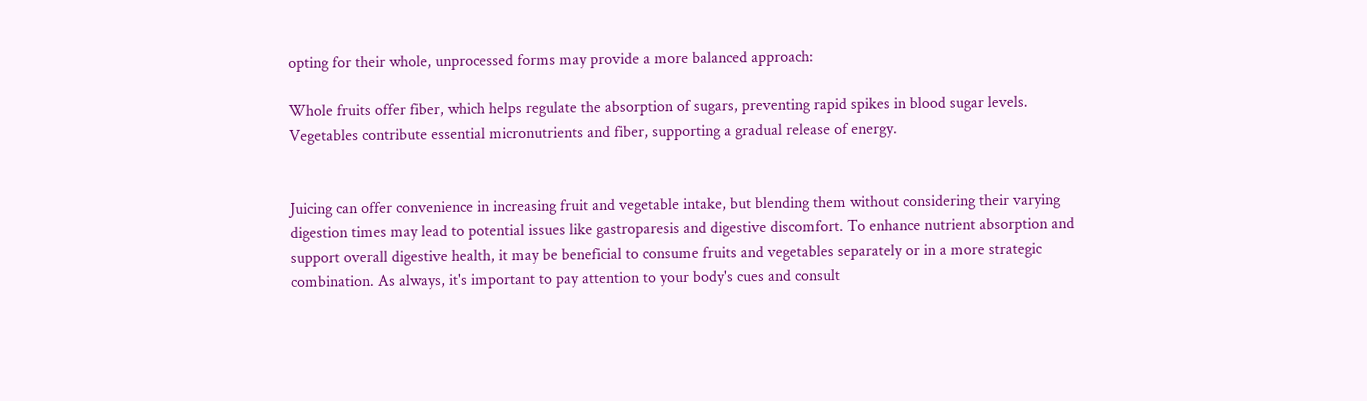opting for their whole, unprocessed forms may provide a more balanced approach:

Whole fruits offer fiber, which helps regulate the absorption of sugars, preventing rapid spikes in blood sugar levels. Vegetables contribute essential micronutrients and fiber, supporting a gradual release of energy.


Juicing can offer convenience in increasing fruit and vegetable intake, but blending them without considering their varying digestion times may lead to potential issues like gastroparesis and digestive discomfort. To enhance nutrient absorption and support overall digestive health, it may be beneficial to consume fruits and vegetables separately or in a more strategic combination. As always, it's important to pay attention to your body's cues and consult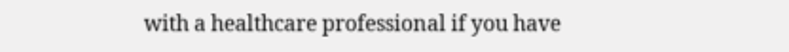with a healthcare professional if you have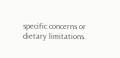specific concerns or dietary limitations.